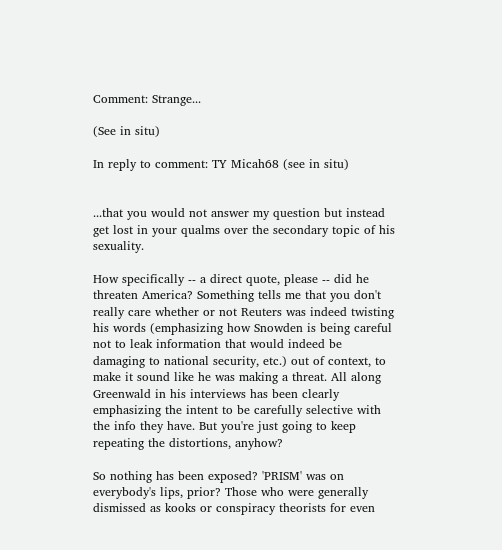Comment: Strange...

(See in situ)

In reply to comment: TY Micah68 (see in situ)


...that you would not answer my question but instead get lost in your qualms over the secondary topic of his sexuality.

How specifically -- a direct quote, please -- did he threaten America? Something tells me that you don't really care whether or not Reuters was indeed twisting his words (emphasizing how Snowden is being careful not to leak information that would indeed be damaging to national security, etc.) out of context, to make it sound like he was making a threat. All along Greenwald in his interviews has been clearly emphasizing the intent to be carefully selective with the info they have. But you're just going to keep repeating the distortions, anyhow?

So nothing has been exposed? 'PRISM' was on everybody's lips, prior? Those who were generally dismissed as kooks or conspiracy theorists for even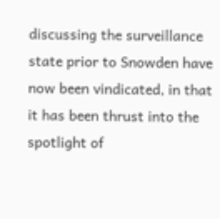discussing the surveillance state prior to Snowden have now been vindicated, in that it has been thrust into the spotlight of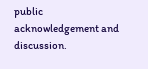public acknowledgement and discussion.